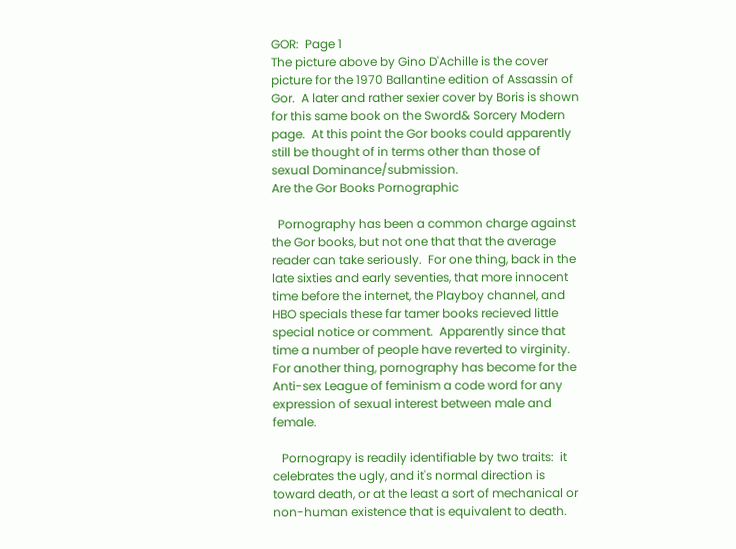GOR:  Page 1
The picture above by Gino D'Achille is the cover picture for the 1970 Ballantine edition of Assassin of Gor.  A later and rather sexier cover by Boris is shown for this same book on the Sword& Sorcery Modern page.  At this point the Gor books could apparently still be thought of in terms other than those of sexual Dominance/submission.
Are the Gor Books Pornographic

  Pornography has been a common charge against the Gor books, but not one that that the average reader can take seriously.  For one thing, back in the late sixties and early seventies, that more innocent time before the internet, the Playboy channel, and HBO specials these far tamer books recieved little special notice or comment.  Apparently since that time a number of people have reverted to virginity.  For another thing, pornography has become for the Anti-sex League of feminism a code word for any expression of sexual interest between male and female.

   Pornograpy is readily identifiable by two traits:  it celebrates the ugly, and it's normal direction is toward death, or at the least a sort of mechanical or non-human existence that is equivalent to death.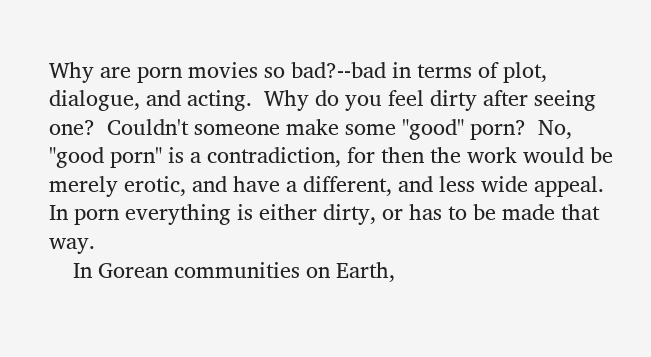Why are porn movies so bad?--bad in terms of plot, dialogue, and acting.  Why do you feel dirty after seeing one?  Couldn't someone make some "good" porn?  No, "good porn" is a contradiction, for then the work would be merely erotic, and have a different, and less wide appeal.  In porn everything is either dirty, or has to be made that way.
    In Gorean communities on Earth,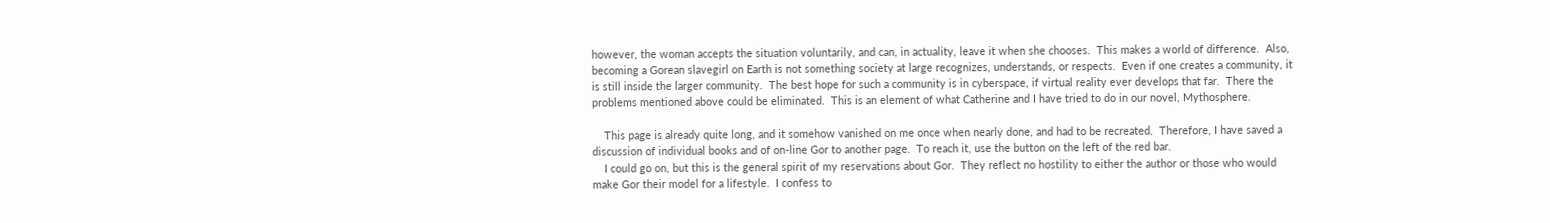however, the woman accepts the situation voluntarily, and can, in actuality, leave it when she chooses.  This makes a world of difference.  Also, becoming a Gorean slavegirl on Earth is not something society at large recognizes, understands, or respects.  Even if one creates a community, it is still inside the larger community.  The best hope for such a community is in cyberspace, if virtual reality ever develops that far.  There the problems mentioned above could be eliminated.  This is an element of what Catherine and I have tried to do in our novel, Mythosphere.

    This page is already quite long, and it somehow vanished on me once when nearly done, and had to be recreated.  Therefore, I have saved a discussion of individual books and of on-line Gor to another page.  To reach it, use the button on the left of the red bar.
    I could go on, but this is the general spirit of my reservations about Gor.  They reflect no hostility to either the author or those who would make Gor their model for a lifestyle.  I confess to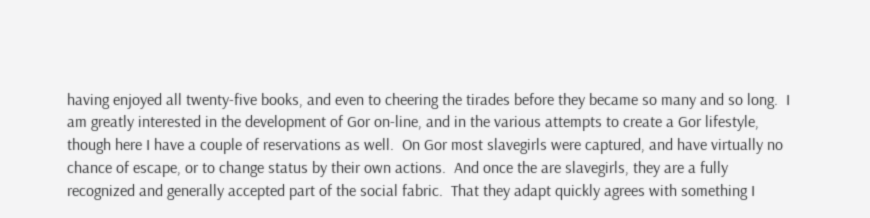having enjoyed all twenty-five books, and even to cheering the tirades before they became so many and so long.  I am greatly interested in the development of Gor on-line, and in the various attempts to create a Gor lifestyle, though here I have a couple of reservations as well.  On Gor most slavegirls were captured, and have virtually no chance of escape, or to change status by their own actions.  And once the are slavegirls, they are a fully recognized and generally accepted part of the social fabric.  That they adapt quickly agrees with something I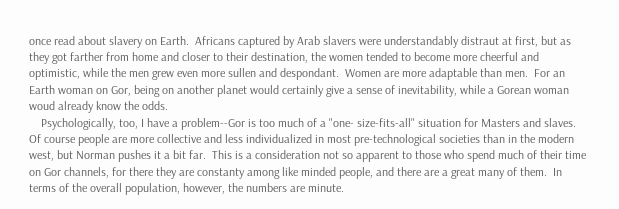once read about slavery on Earth.  Africans captured by Arab slavers were understandably distraut at first, but as they got farther from home and closer to their destination, the women tended to become more cheerful and optimistic, while the men grew even more sullen and despondant.  Women are more adaptable than men.  For an Earth woman on Gor, being on another planet would certainly give a sense of inevitability, while a Gorean woman woud already know the odds.
    Psychologically, too, I have a problem--Gor is too much of a "one- size-fits-all" situation for Masters and slaves.  Of course people are more collective and less individualized in most pre-technological societies than in the modern west, but Norman pushes it a bit far.  This is a consideration not so apparent to those who spend much of their time on Gor channels, for there they are constanty among like minded people, and there are a great many of them.  In terms of the overall population, however, the numbers are minute.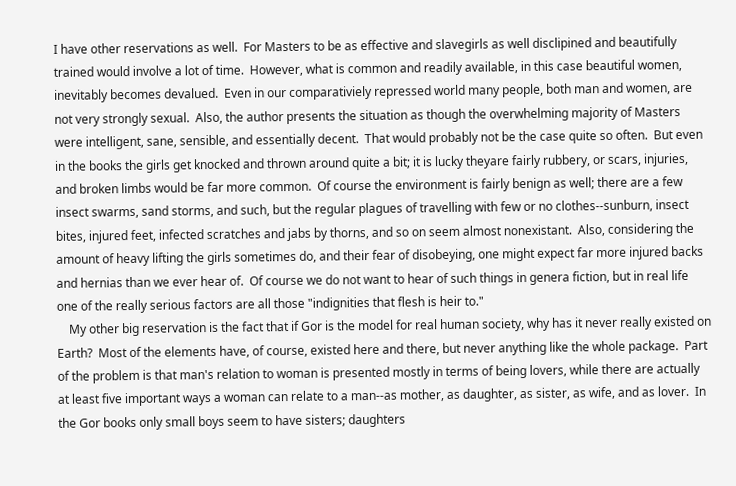I have other reservations as well.  For Masters to be as effective and slavegirls as well disclipined and beautifully trained would involve a lot of time.  However, what is common and readily available, in this case beautiful women, inevitably becomes devalued.  Even in our comparativiely repressed world many people, both man and women, are not very strongly sexual.  Also, the author presents the situation as though the overwhelming majority of Masters were intelligent, sane, sensible, and essentially decent.  That would probably not be the case quite so often.  But even in the books the girls get knocked and thrown around quite a bit; it is lucky theyare fairly rubbery, or scars, injuries, and broken limbs would be far more common.  Of course the environment is fairly benign as well; there are a few insect swarms, sand storms, and such, but the regular plagues of travelling with few or no clothes--sunburn, insect bites, injured feet, infected scratches and jabs by thorns, and so on seem almost nonexistant.  Also, considering the amount of heavy lifting the girls sometimes do, and their fear of disobeying, one might expect far more injured backs and hernias than we ever hear of.  Of course we do not want to hear of such things in genera fiction, but in real life one of the really serious factors are all those "indignities that flesh is heir to."
    My other big reservation is the fact that if Gor is the model for real human society, why has it never really existed on Earth?  Most of the elements have, of course, existed here and there, but never anything like the whole package.  Part of the problem is that man's relation to woman is presented mostly in terms of being lovers, while there are actually at least five important ways a woman can relate to a man--as mother, as daughter, as sister, as wife, and as lover.  In the Gor books only small boys seem to have sisters; daughters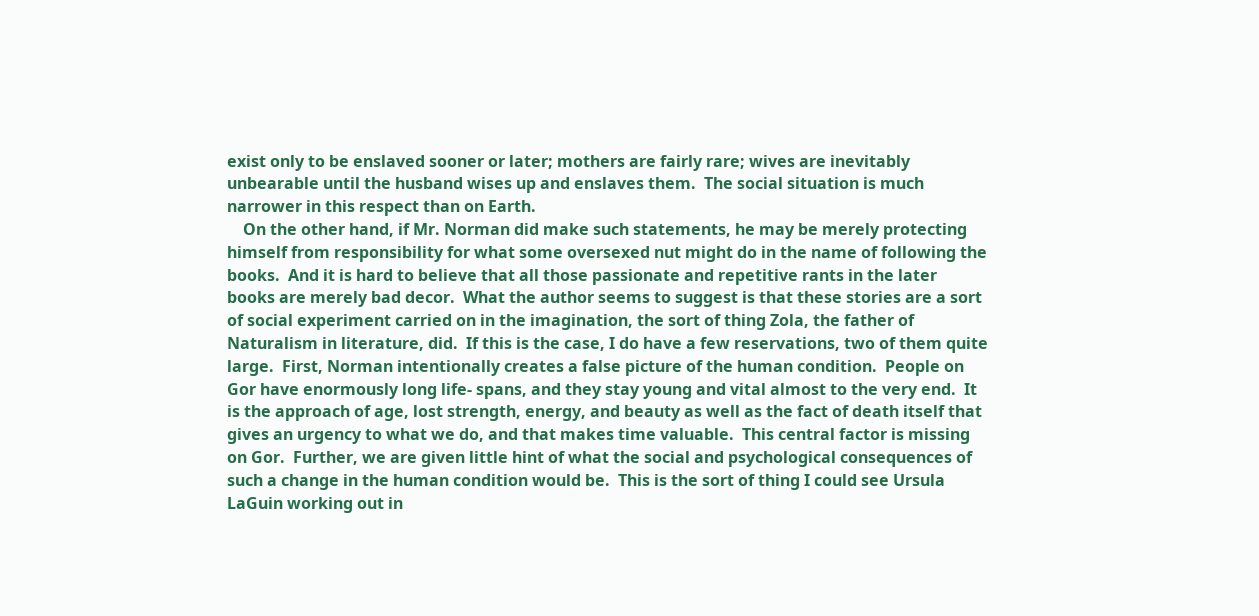exist only to be enslaved sooner or later; mothers are fairly rare; wives are inevitably unbearable until the husband wises up and enslaves them.  The social situation is much narrower in this respect than on Earth.
    On the other hand, if Mr. Norman did make such statements, he may be merely protecting himself from responsibility for what some oversexed nut might do in the name of following the books.  And it is hard to believe that all those passionate and repetitive rants in the later books are merely bad decor.  What the author seems to suggest is that these stories are a sort of social experiment carried on in the imagination, the sort of thing Zola, the father of Naturalism in literature, did.  If this is the case, I do have a few reservations, two of them quite large.  First, Norman intentionally creates a false picture of the human condition.  People on Gor have enormously long life- spans, and they stay young and vital almost to the very end.  It is the approach of age, lost strength, energy, and beauty as well as the fact of death itself that gives an urgency to what we do, and that makes time valuable.  This central factor is missing on Gor.  Further, we are given little hint of what the social and psychological consequences of such a change in the human condition would be.  This is the sort of thing I could see Ursula LaGuin working out in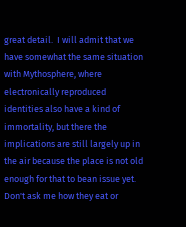great detail.  I will admit that we have somewhat the same situation with Mythosphere, where electronically reproduced identities also have a kind of immortality, but there the implications are still largely up in the air because the place is not old enough for that to bean issue yet.
Don't ask me how they eat or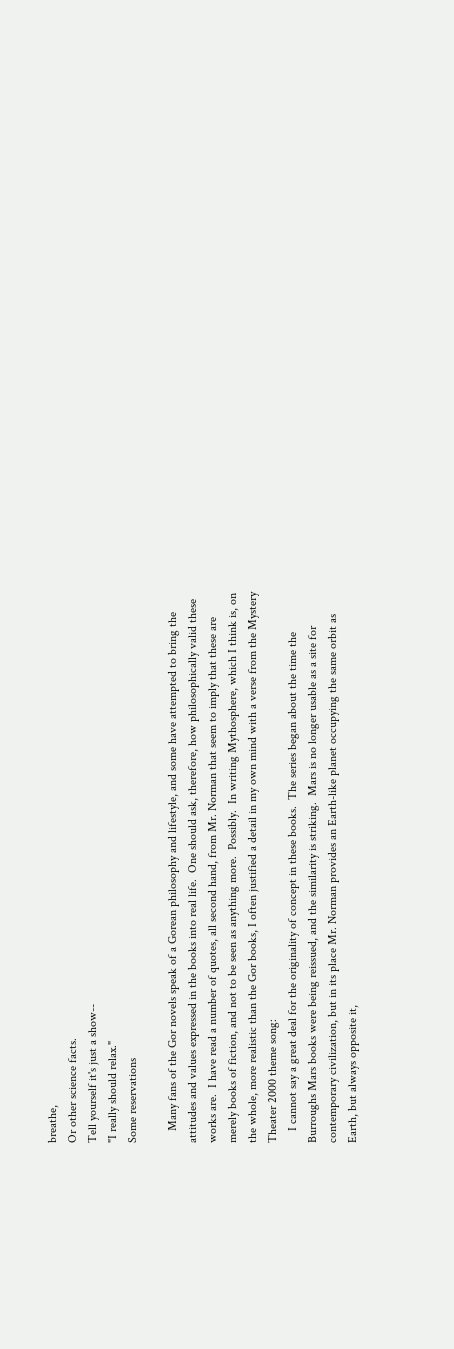breathe,
Or other science facts.
Tell yourself it's just a show--
"I really should relax."
Some reservations

    Many fans of the Gor novels speak of a Gorean philosophy and lifestyle, and some have attempted to bring the attitudes and values expressed in the books into real life.  One should ask, therefore, how philosophically valid these works are.  I have read a number of quotes, all second hand, from Mr. Norman that seem to imply that these are merely books of fiction, and not to be seen as anything more.  Possibly.  In writing Mythosphere, which I think is, on the whole, more realistic than the Gor books, I often justified a detail in my own mind with a verse from the Mystery Theater 2000 theme song:
    I cannot say a great deal for the originality of concept in these books.  The series began about the time the Burroughs Mars books were being reissued, and the similarity is striking.  Mars is no longer usable as a site for contemporary civilization, but in its place Mr. Norman provides an Earth-like planet occupying the same orbit as Earth, but always opposite it,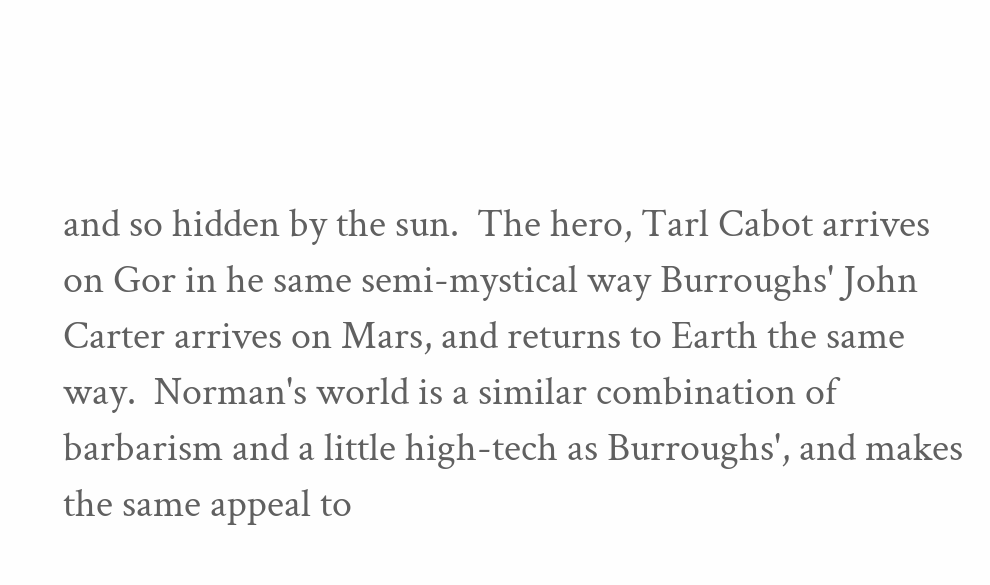and so hidden by the sun.  The hero, Tarl Cabot arrives on Gor in he same semi-mystical way Burroughs' John Carter arrives on Mars, and returns to Earth the same way.  Norman's world is a similar combination of barbarism and a little high-tech as Burroughs', and makes the same appeal to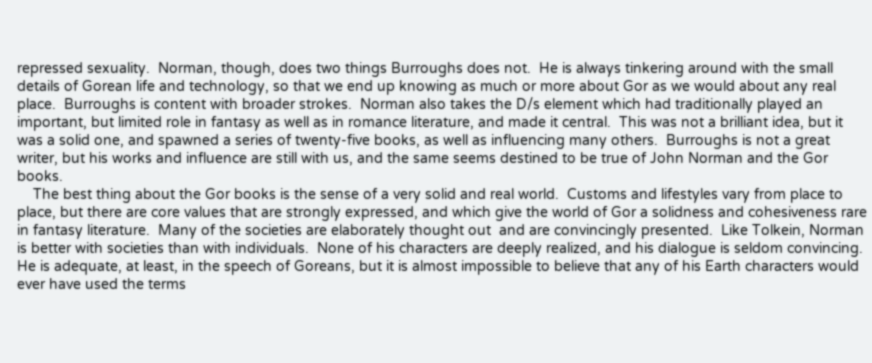repressed sexuality.  Norman, though, does two things Burroughs does not.  He is always tinkering around with the small details of Gorean life and technology, so that we end up knowing as much or more about Gor as we would about any real place.  Burroughs is content with broader strokes.  Norman also takes the D/s element which had traditionally played an important, but limited role in fantasy as well as in romance literature, and made it central.  This was not a brilliant idea, but it was a solid one, and spawned a series of twenty-five books, as well as influencing many others.  Burroughs is not a great writer, but his works and influence are still with us, and the same seems destined to be true of John Norman and the Gor books.
    The best thing about the Gor books is the sense of a very solid and real world.  Customs and lifestyles vary from place to place, but there are core values that are strongly expressed, and which give the world of Gor a solidness and cohesiveness rare in fantasy literature.  Many of the societies are elaborately thought out  and are convincingly presented.  Like Tolkein, Norman is better with societies than with individuals.  None of his characters are deeply realized, and his dialogue is seldom convincing.  He is adequate, at least, in the speech of Goreans, but it is almost impossible to believe that any of his Earth characters would ever have used the terms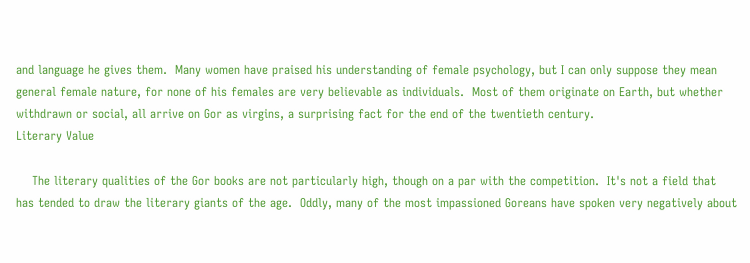and language he gives them.  Many women have praised his understanding of female psychology, but I can only suppose they mean general female nature, for none of his females are very believable as individuals.  Most of them originate on Earth, but whether withdrawn or social, all arrive on Gor as virgins, a surprising fact for the end of the twentieth century.
Literary Value

    The literary qualities of the Gor books are not particularly high, though on a par with the competition.  It's not a field that has tended to draw the literary giants of the age.  Oddly, many of the most impassioned Goreans have spoken very negatively about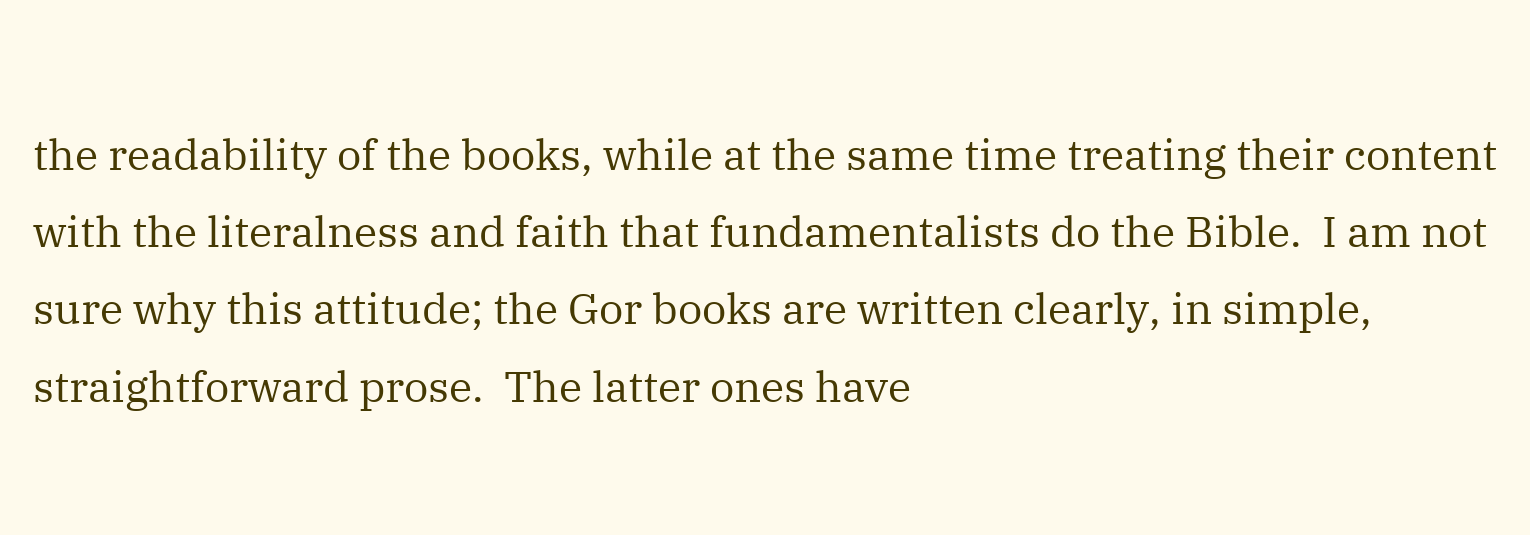the readability of the books, while at the same time treating their content with the literalness and faith that fundamentalists do the Bible.  I am not sure why this attitude; the Gor books are written clearly, in simple, straightforward prose.  The latter ones have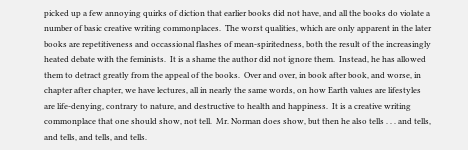picked up a few annoying quirks of diction that earlier books did not have, and all the books do violate a number of basic creative writing commonplaces.  The worst qualities, which are only apparent in the later books are repetitiveness and occassional flashes of mean-spiritedness, both the result of the increasingly heated debate with the feminists.  It is a shame the author did not ignore them.  Instead, he has allowed them to detract greatly from the appeal of the books.  Over and over, in book after book, and worse, in chapter after chapter, we have lectures, all in nearly the same words, on how Earth values are lifestyles are life-denying, contrary to nature, and destructive to health and happiness.  It is a creative writing commonplace that one should show, not tell.  Mr. Norman does show, but then he also tells . . . and tells, and tells, and tells, and tells.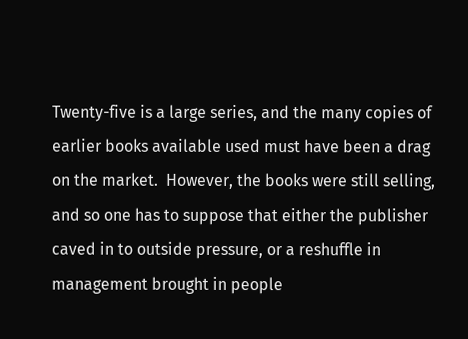Twenty-five is a large series, and the many copies of earlier books available used must have been a drag on the market.  However, the books were still selling, and so one has to suppose that either the publisher caved in to outside pressure, or a reshuffle in management brought in people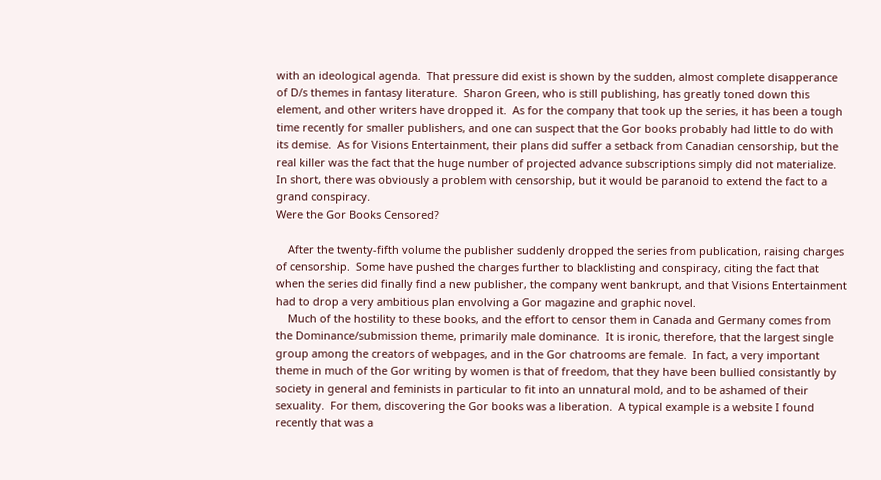with an ideological agenda.  That pressure did exist is shown by the sudden, almost complete disapperance of D/s themes in fantasy literature.  Sharon Green, who is still publishing, has greatly toned down this element, and other writers have dropped it.  As for the company that took up the series, it has been a tough time recently for smaller publishers, and one can suspect that the Gor books probably had little to do with its demise.  As for Visions Entertainment, their plans did suffer a setback from Canadian censorship, but the real killer was the fact that the huge number of projected advance subscriptions simply did not materialize.  In short, there was obviously a problem with censorship, but it would be paranoid to extend the fact to a grand conspiracy.
Were the Gor Books Censored?

    After the twenty-fifth volume the publisher suddenly dropped the series from publication, raising charges of censorship.  Some have pushed the charges further to blacklisting and conspiracy, citing the fact that when the series did finally find a new publisher, the company went bankrupt, and that Visions Entertainment had to drop a very ambitious plan envolving a Gor magazine and graphic novel.
    Much of the hostility to these books, and the effort to censor them in Canada and Germany comes from the Dominance/submission theme, primarily male dominance.  It is ironic, therefore, that the largest single group among the creators of webpages, and in the Gor chatrooms are female.  In fact, a very important theme in much of the Gor writing by women is that of freedom, that they have been bullied consistantly by society in general and feminists in particular to fit into an unnatural mold, and to be ashamed of their sexuality.  For them, discovering the Gor books was a liberation.  A typical example is a website I found recently that was a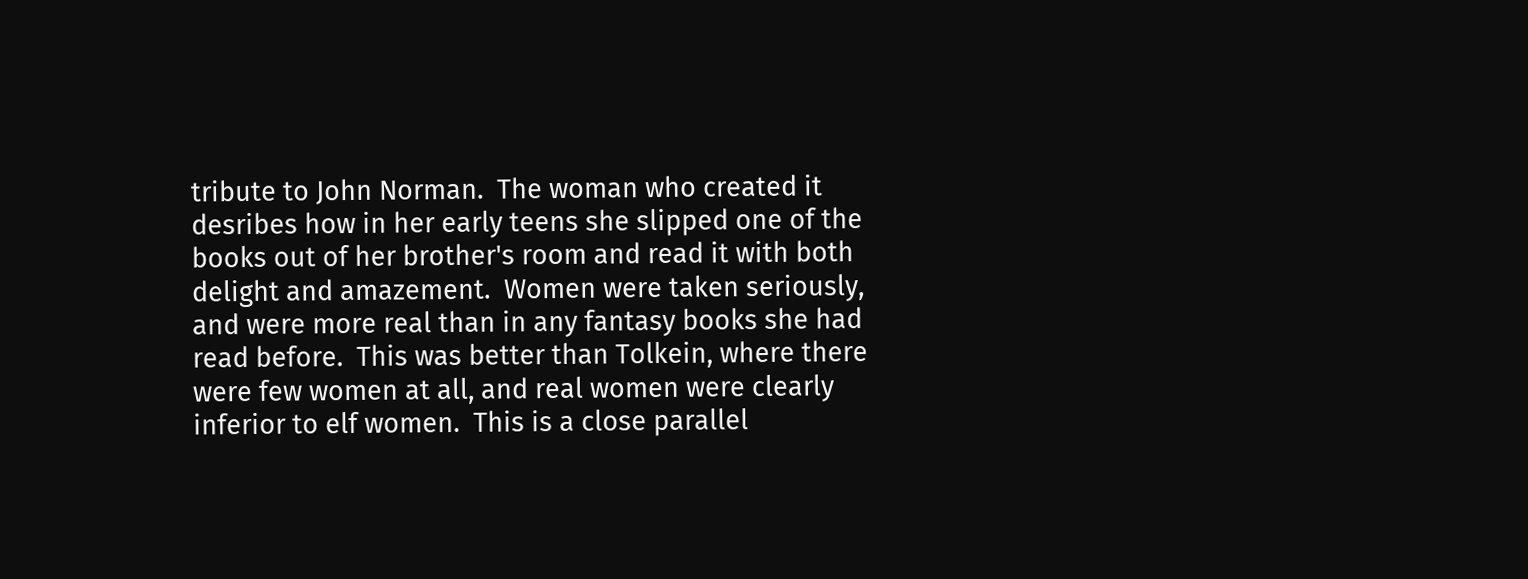tribute to John Norman.  The woman who created it desribes how in her early teens she slipped one of the books out of her brother's room and read it with both delight and amazement.  Women were taken seriously, and were more real than in any fantasy books she had read before.  This was better than Tolkein, where there were few women at all, and real women were clearly inferior to elf women.  This is a close parallel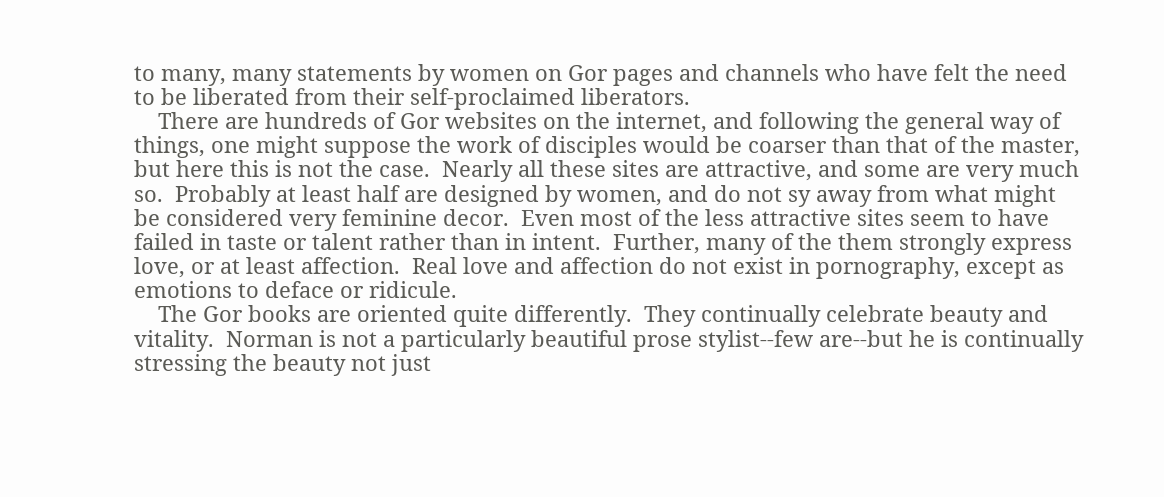to many, many statements by women on Gor pages and channels who have felt the need to be liberated from their self-proclaimed liberators.
    There are hundreds of Gor websites on the internet, and following the general way of things, one might suppose the work of disciples would be coarser than that of the master, but here this is not the case.  Nearly all these sites are attractive, and some are very much so.  Probably at least half are designed by women, and do not sy away from what might be considered very feminine decor.  Even most of the less attractive sites seem to have failed in taste or talent rather than in intent.  Further, many of the them strongly express love, or at least affection.  Real love and affection do not exist in pornography, except as emotions to deface or ridicule.
    The Gor books are oriented quite differently.  They continually celebrate beauty and vitality.  Norman is not a particularly beautiful prose stylist--few are--but he is continually stressing the beauty not just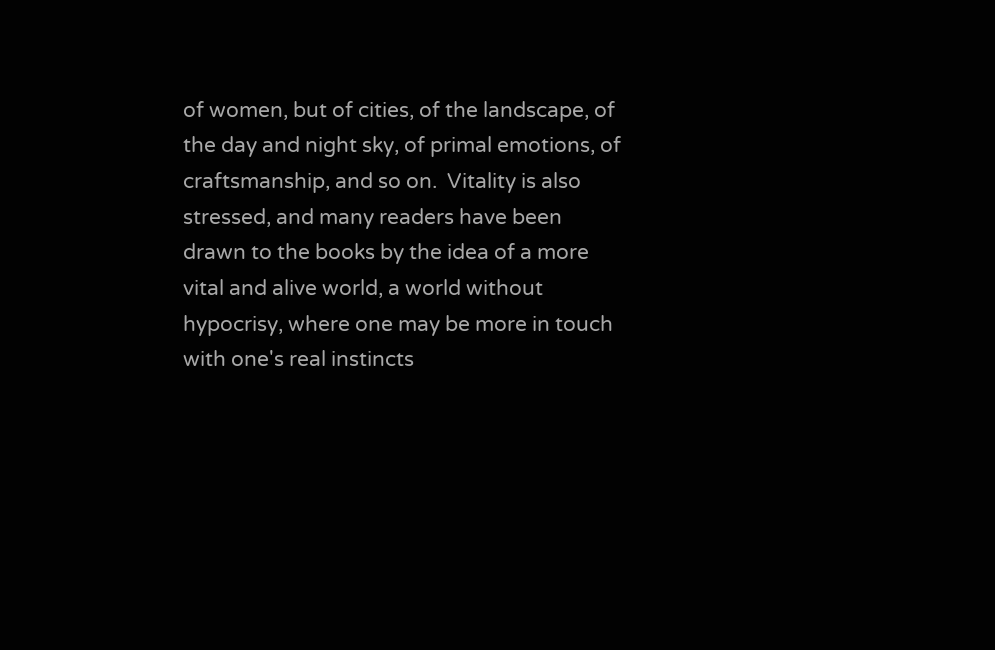of women, but of cities, of the landscape, of the day and night sky, of primal emotions, of craftsmanship, and so on.  Vitality is also stressed, and many readers have been drawn to the books by the idea of a more vital and alive world, a world without hypocrisy, where one may be more in touch with one's real instincts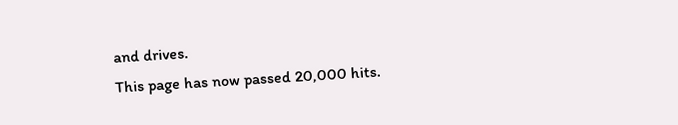and drives.
This page has now passed 20,000 hits.